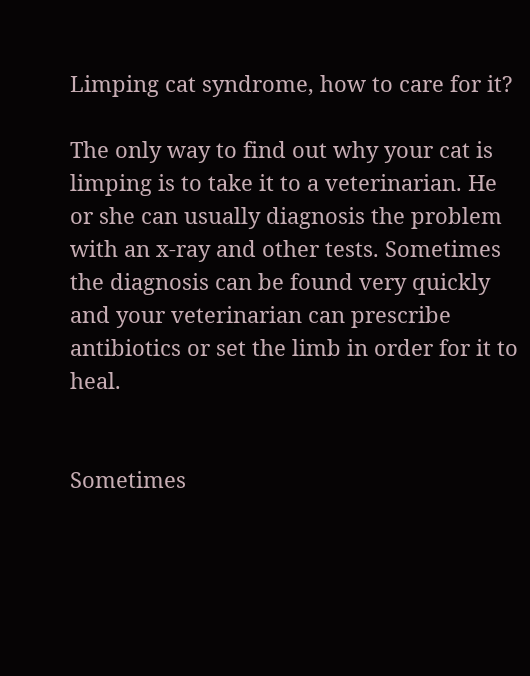Limping cat syndrome, how to care for it?

The only way to find out why your cat is limping is to take it to a veterinarian. He or she can usually diagnosis the problem with an x-ray and other tests. Sometimes the diagnosis can be found very quickly and your veterinarian can prescribe antibiotics or set the limb in order for it to heal.


Sometimes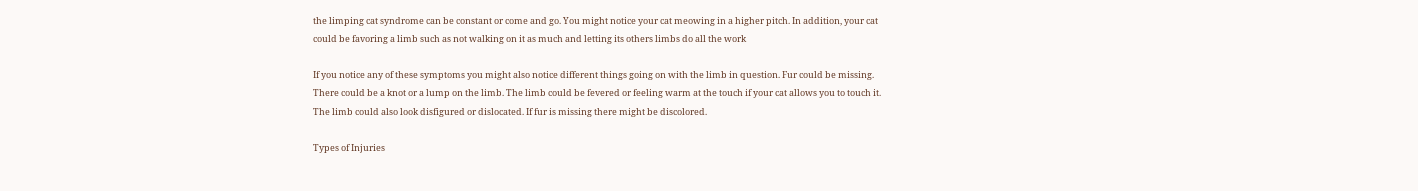the limping cat syndrome can be constant or come and go. You might notice your cat meowing in a higher pitch. In addition, your cat could be favoring a limb such as not walking on it as much and letting its others limbs do all the work

If you notice any of these symptoms you might also notice different things going on with the limb in question. Fur could be missing. There could be a knot or a lump on the limb. The limb could be fevered or feeling warm at the touch if your cat allows you to touch it. The limb could also look disfigured or dislocated. If fur is missing there might be discolored.

Types of Injuries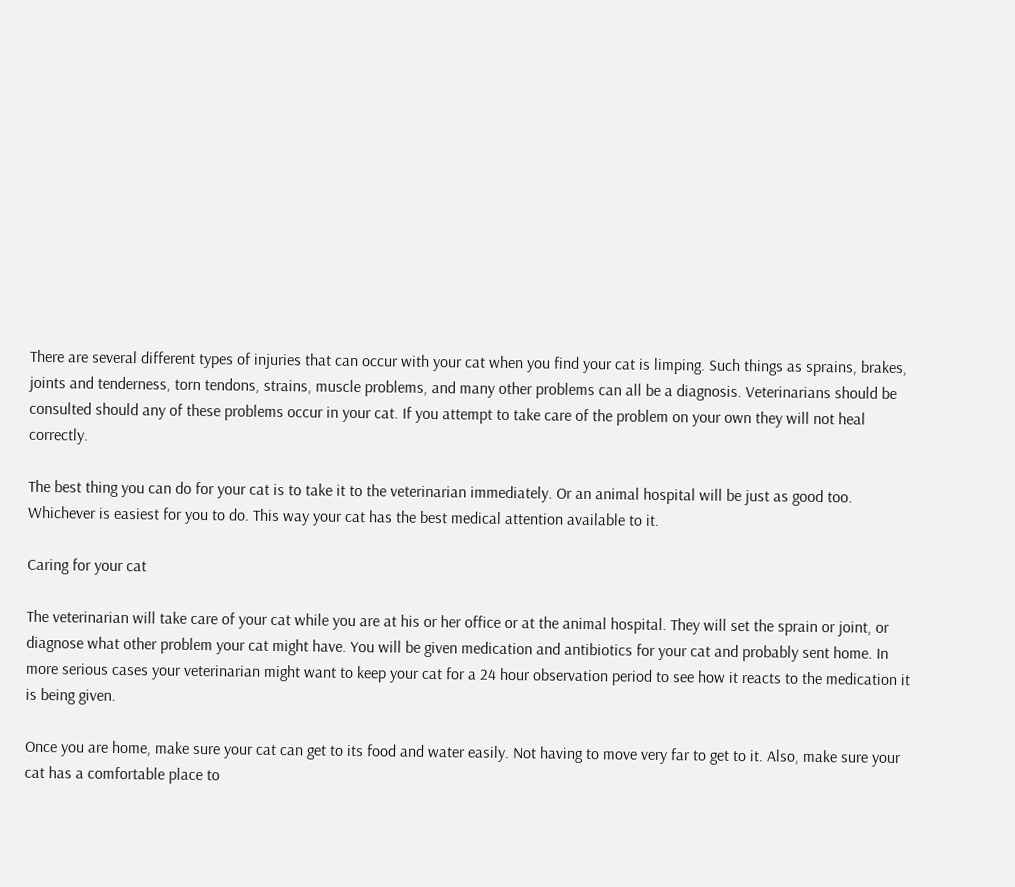There are several different types of injuries that can occur with your cat when you find your cat is limping. Such things as sprains, brakes, joints and tenderness, torn tendons, strains, muscle problems, and many other problems can all be a diagnosis. Veterinarians should be consulted should any of these problems occur in your cat. If you attempt to take care of the problem on your own they will not heal correctly.

The best thing you can do for your cat is to take it to the veterinarian immediately. Or an animal hospital will be just as good too. Whichever is easiest for you to do. This way your cat has the best medical attention available to it.

Caring for your cat

The veterinarian will take care of your cat while you are at his or her office or at the animal hospital. They will set the sprain or joint, or diagnose what other problem your cat might have. You will be given medication and antibiotics for your cat and probably sent home. In more serious cases your veterinarian might want to keep your cat for a 24 hour observation period to see how it reacts to the medication it is being given.

Once you are home, make sure your cat can get to its food and water easily. Not having to move very far to get to it. Also, make sure your cat has a comfortable place to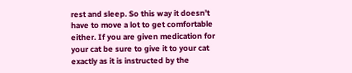rest and sleep. So this way it doesn’t have to move a lot to get comfortable either. If you are given medication for your cat be sure to give it to your cat exactly as it is instructed by the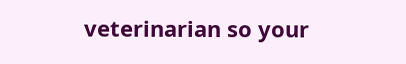veterinarian so your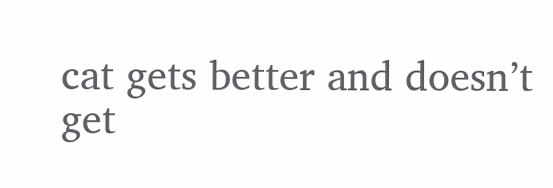cat gets better and doesn’t get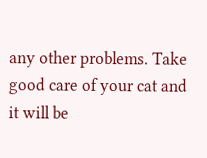any other problems. Take good care of your cat and it will be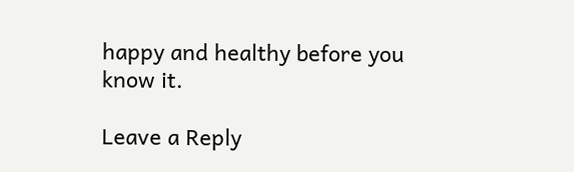happy and healthy before you know it.

Leave a Reply